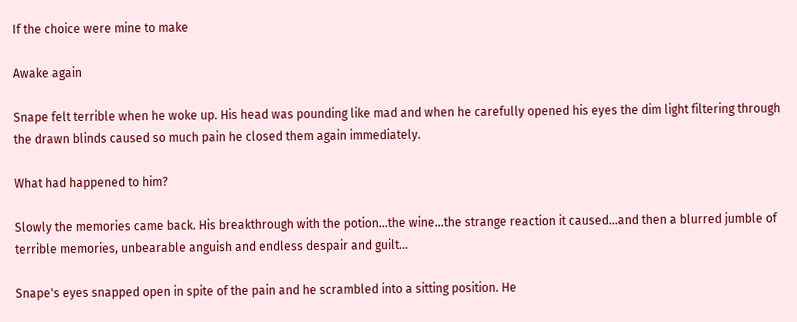If the choice were mine to make

Awake again

Snape felt terrible when he woke up. His head was pounding like mad and when he carefully opened his eyes the dim light filtering through the drawn blinds caused so much pain he closed them again immediately.

What had happened to him?

Slowly the memories came back. His breakthrough with the potion…the wine…the strange reaction it caused…and then a blurred jumble of terrible memories, unbearable anguish and endless despair and guilt…

Snape's eyes snapped open in spite of the pain and he scrambled into a sitting position. He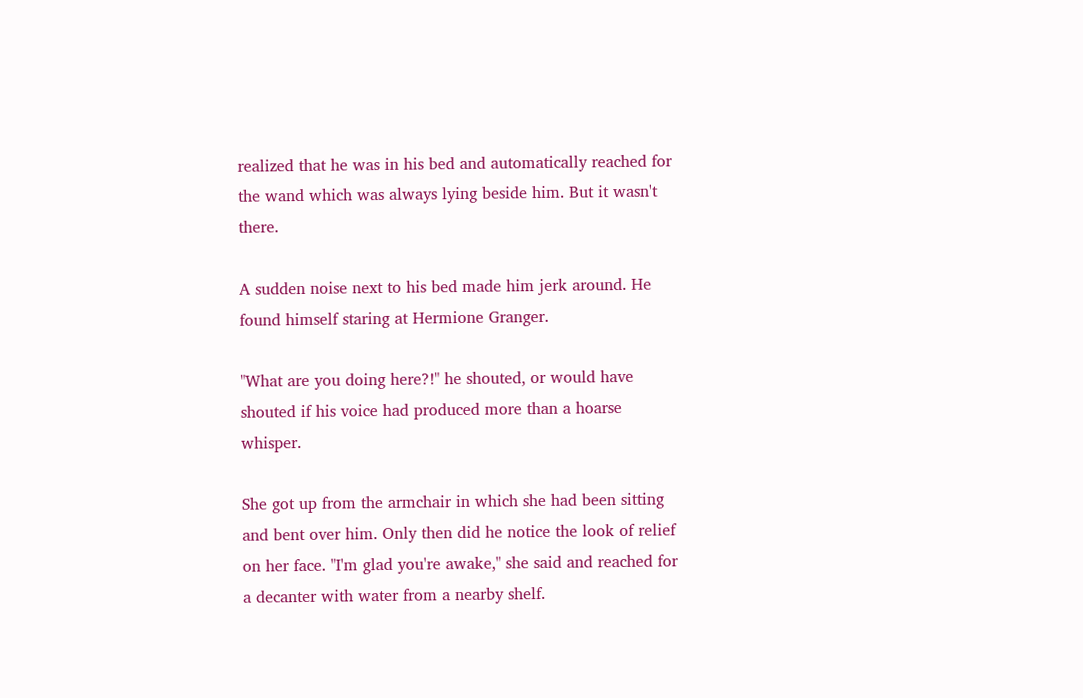realized that he was in his bed and automatically reached for the wand which was always lying beside him. But it wasn't there.

A sudden noise next to his bed made him jerk around. He found himself staring at Hermione Granger.

"What are you doing here?!" he shouted, or would have shouted if his voice had produced more than a hoarse whisper.

She got up from the armchair in which she had been sitting and bent over him. Only then did he notice the look of relief on her face. "I'm glad you're awake," she said and reached for a decanter with water from a nearby shelf.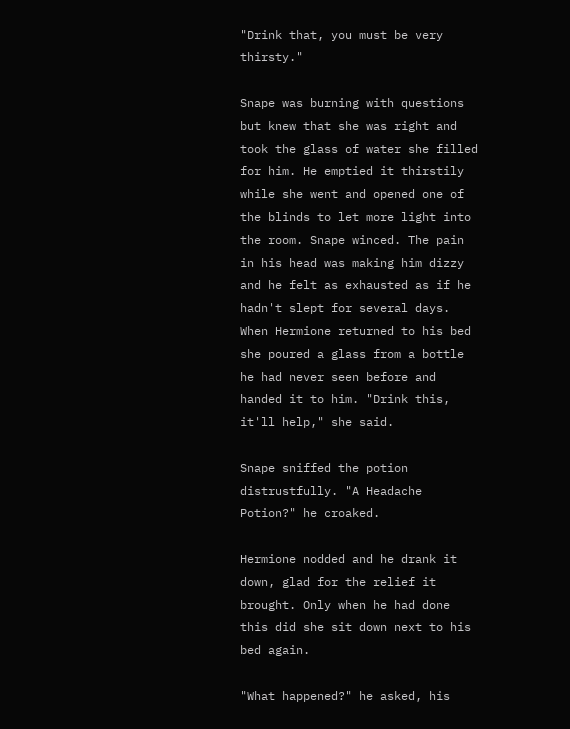"Drink that, you must be very thirsty."

Snape was burning with questions but knew that she was right and took the glass of water she filled for him. He emptied it thirstily while she went and opened one of the blinds to let more light into the room. Snape winced. The pain in his head was making him dizzy and he felt as exhausted as if he hadn't slept for several days. When Hermione returned to his bed she poured a glass from a bottle he had never seen before and handed it to him. "Drink this, it'll help," she said.

Snape sniffed the potion distrustfully. "A Headache Potion?" he croaked.

Hermione nodded and he drank it down, glad for the relief it brought. Only when he had done this did she sit down next to his bed again.

"What happened?" he asked, his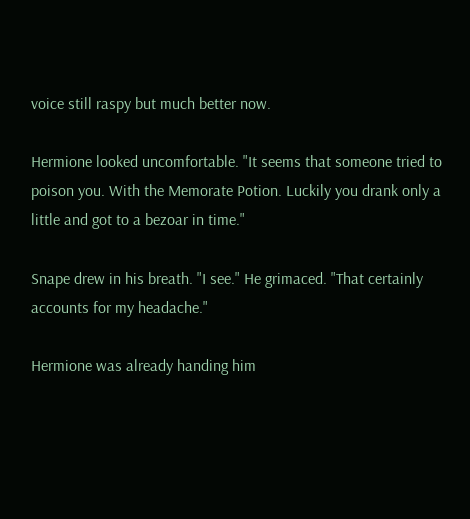voice still raspy but much better now.

Hermione looked uncomfortable. "It seems that someone tried to poison you. With the Memorate Potion. Luckily you drank only a little and got to a bezoar in time."

Snape drew in his breath. "I see." He grimaced. "That certainly accounts for my headache."

Hermione was already handing him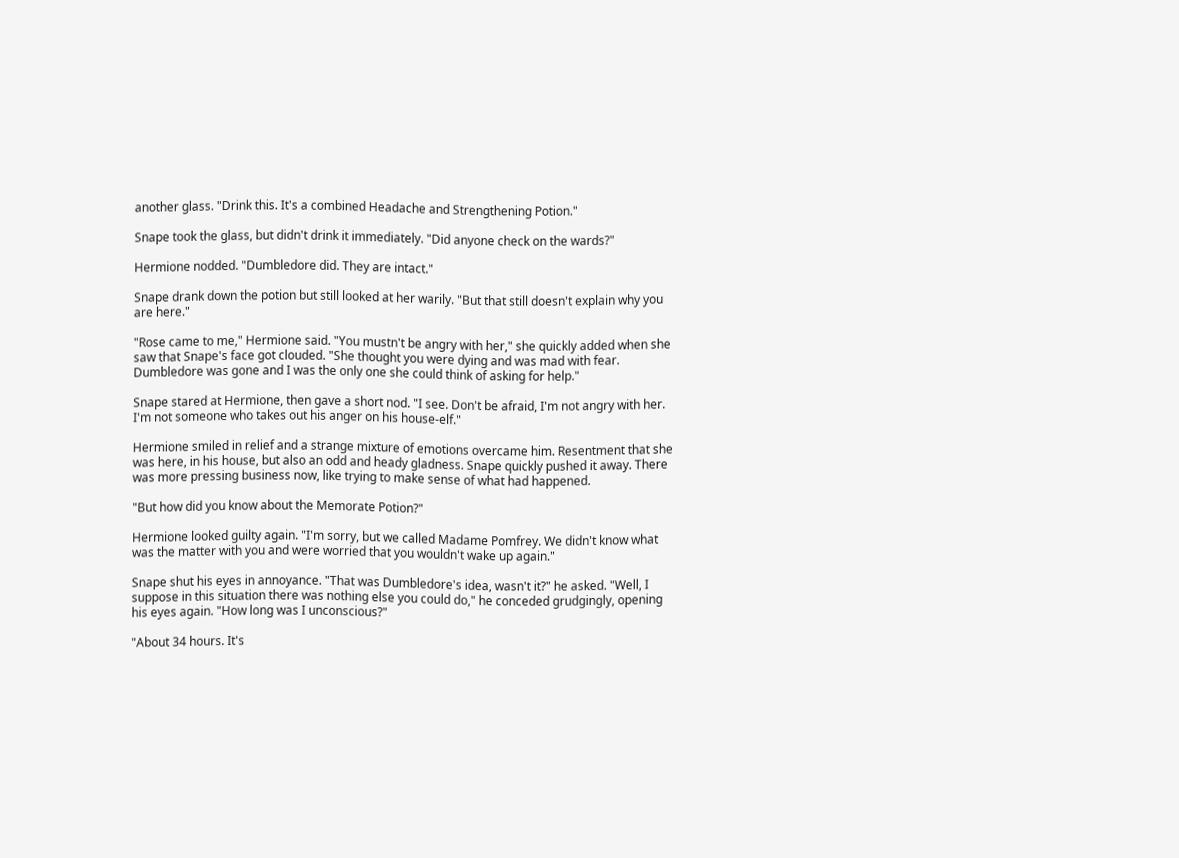another glass. "Drink this. It's a combined Headache and Strengthening Potion."

Snape took the glass, but didn't drink it immediately. "Did anyone check on the wards?"

Hermione nodded. "Dumbledore did. They are intact."

Snape drank down the potion but still looked at her warily. "But that still doesn't explain why you are here."

"Rose came to me," Hermione said. "You mustn't be angry with her," she quickly added when she saw that Snape's face got clouded. "She thought you were dying and was mad with fear. Dumbledore was gone and I was the only one she could think of asking for help."

Snape stared at Hermione, then gave a short nod. "I see. Don't be afraid, I'm not angry with her. I'm not someone who takes out his anger on his house-elf."

Hermione smiled in relief and a strange mixture of emotions overcame him. Resentment that she was here, in his house, but also an odd and heady gladness. Snape quickly pushed it away. There was more pressing business now, like trying to make sense of what had happened.

"But how did you know about the Memorate Potion?"

Hermione looked guilty again. "I'm sorry, but we called Madame Pomfrey. We didn't know what was the matter with you and were worried that you wouldn't wake up again."

Snape shut his eyes in annoyance. "That was Dumbledore's idea, wasn't it?" he asked. "Well, I suppose in this situation there was nothing else you could do," he conceded grudgingly, opening his eyes again. "How long was I unconscious?"

"About 34 hours. It's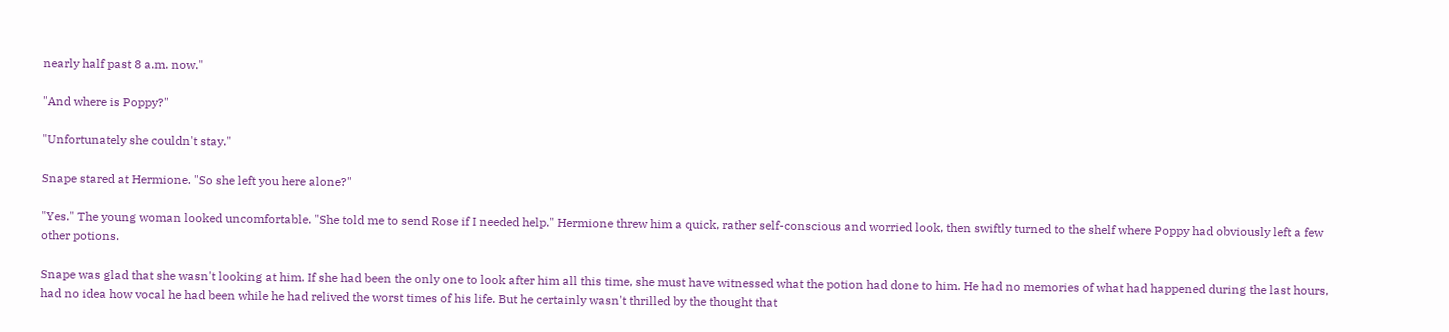nearly half past 8 a.m. now."

"And where is Poppy?"

"Unfortunately she couldn't stay."

Snape stared at Hermione. "So she left you here alone?"

"Yes." The young woman looked uncomfortable. "She told me to send Rose if I needed help." Hermione threw him a quick, rather self-conscious and worried look, then swiftly turned to the shelf where Poppy had obviously left a few other potions.

Snape was glad that she wasn't looking at him. If she had been the only one to look after him all this time, she must have witnessed what the potion had done to him. He had no memories of what had happened during the last hours, had no idea how vocal he had been while he had relived the worst times of his life. But he certainly wasn't thrilled by the thought that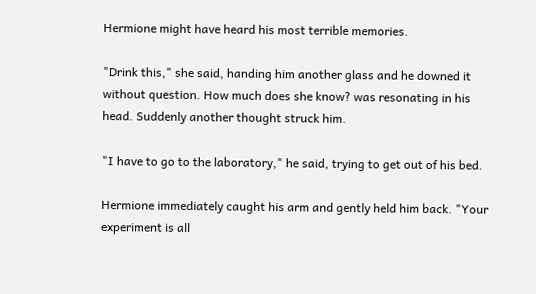Hermione might have heard his most terrible memories.

"Drink this," she said, handing him another glass and he downed it without question. How much does she know? was resonating in his head. Suddenly another thought struck him.

"I have to go to the laboratory," he said, trying to get out of his bed.

Hermione immediately caught his arm and gently held him back. "Your experiment is all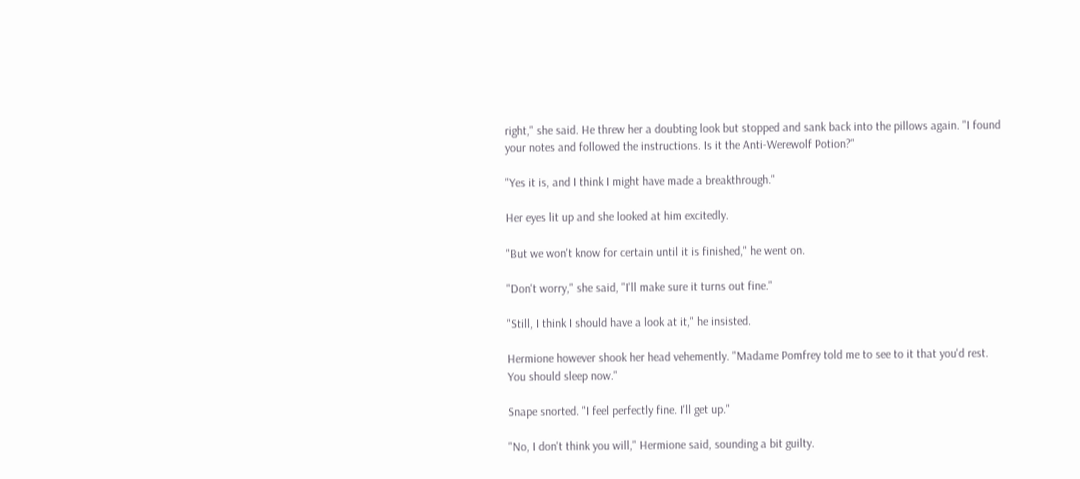right," she said. He threw her a doubting look but stopped and sank back into the pillows again. "I found your notes and followed the instructions. Is it the Anti-Werewolf Potion?"

"Yes it is, and I think I might have made a breakthrough."

Her eyes lit up and she looked at him excitedly.

"But we won't know for certain until it is finished," he went on.

"Don't worry," she said, "I'll make sure it turns out fine."

"Still, I think I should have a look at it," he insisted.

Hermione however shook her head vehemently. "Madame Pomfrey told me to see to it that you'd rest. You should sleep now."

Snape snorted. "I feel perfectly fine. I'll get up."

"No, I don't think you will," Hermione said, sounding a bit guilty.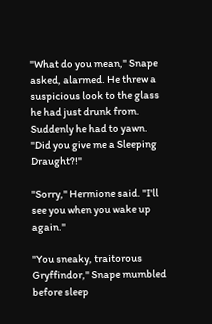"What do you mean," Snape asked, alarmed. He threw a suspicious look to the glass he had just drunk from. Suddenly he had to yawn. "Did you give me a Sleeping Draught?!"

"Sorry," Hermione said. "I'll see you when you wake up again."

"You sneaky, traitorous Gryffindor," Snape mumbled before sleep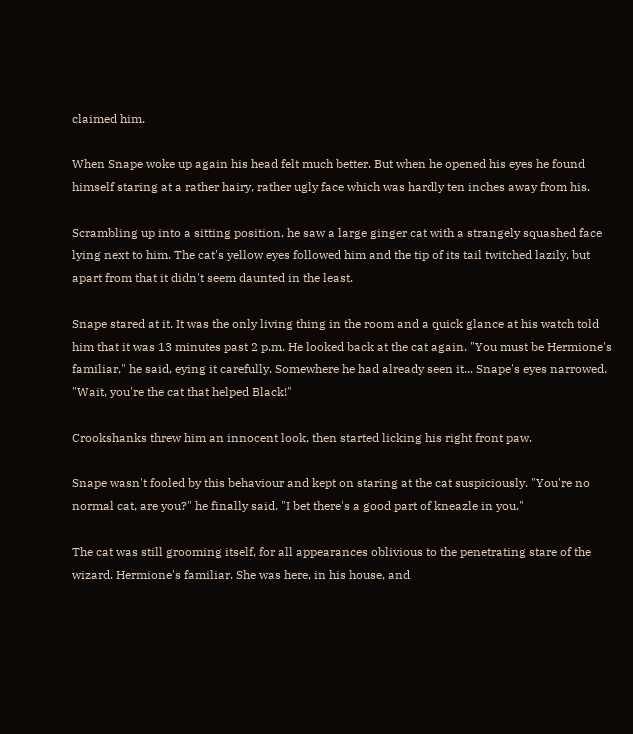claimed him.

When Snape woke up again his head felt much better. But when he opened his eyes he found himself staring at a rather hairy, rather ugly face which was hardly ten inches away from his.

Scrambling up into a sitting position, he saw a large ginger cat with a strangely squashed face lying next to him. The cat's yellow eyes followed him and the tip of its tail twitched lazily, but apart from that it didn't seem daunted in the least.

Snape stared at it. It was the only living thing in the room and a quick glance at his watch told him that it was 13 minutes past 2 p.m. He looked back at the cat again. "You must be Hermione's familiar," he said, eying it carefully. Somewhere he had already seen it... Snape's eyes narrowed. "Wait, you're the cat that helped Black!"

Crookshanks threw him an innocent look, then started licking his right front paw.

Snape wasn't fooled by this behaviour and kept on staring at the cat suspiciously. "You're no normal cat, are you?" he finally said. "I bet there's a good part of kneazle in you."

The cat was still grooming itself, for all appearances oblivious to the penetrating stare of the wizard. Hermione's familiar. She was here, in his house, and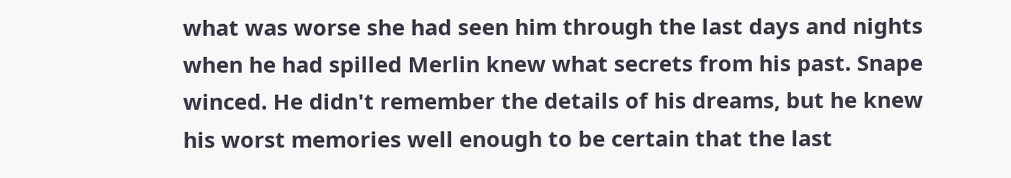what was worse she had seen him through the last days and nights when he had spilled Merlin knew what secrets from his past. Snape winced. He didn't remember the details of his dreams, but he knew his worst memories well enough to be certain that the last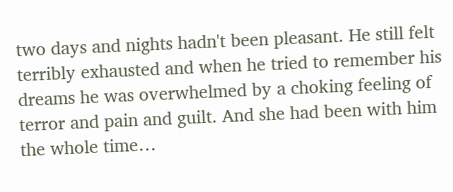two days and nights hadn't been pleasant. He still felt terribly exhausted and when he tried to remember his dreams he was overwhelmed by a choking feeling of terror and pain and guilt. And she had been with him the whole time…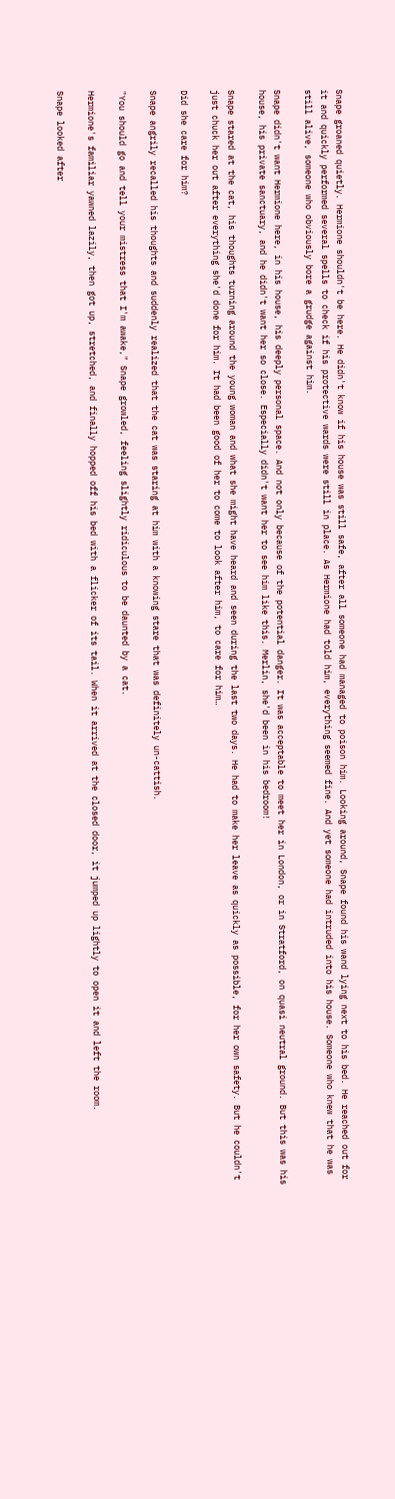Snape groaned quietly. Hermione shouldn't be here. He didn't know if his house was still safe, after all someone had managed to poison him. Looking around, Snape found his wand lying next to his bed. He reached out for it and quickly performed several spells to check if his protective wards were still in place. As Hermione had told him, everything seemed fine. And yet someone had intruded into his house. Someone who knew that he was still alive, someone who obviously bore a grudge against him.

Snape didn't want Hermione here, in his house, his deeply personal space. And not only because of the potential danger. It was acceptable to meet her in London, or in Stratford, on quasi neutral ground. But this was his house, his private sanctuary, and he didn't want her so close. Especially didn't want her to see him like this. Merlin, she'd been in his bedroom!

Snape stared at the cat, his thoughts turning around the young woman and what she might have heard and seen during the last two days. He had to make her leave as quickly as possible, for her own safety. But he couldn't just chuck her out after everything she'd done for him. It had been good of her to come to look after him, to care for him…

Did she care for him?

Snape angrily recalled his thoughts and suddenly realized that the cat was staring at him with a knowing stare that was definitely un-cattish.

"You should go and tell your mistress that I'm awake," Snape growled, feeling slightly ridiculous to be daunted by a cat.

Hermione's familiar yawned lazily, then got up, stretched, and finally hopped off his bed with a flicker of its tail. When it arrived at the closed door, it jumped up lightly to open it and left the room.

Snape looked after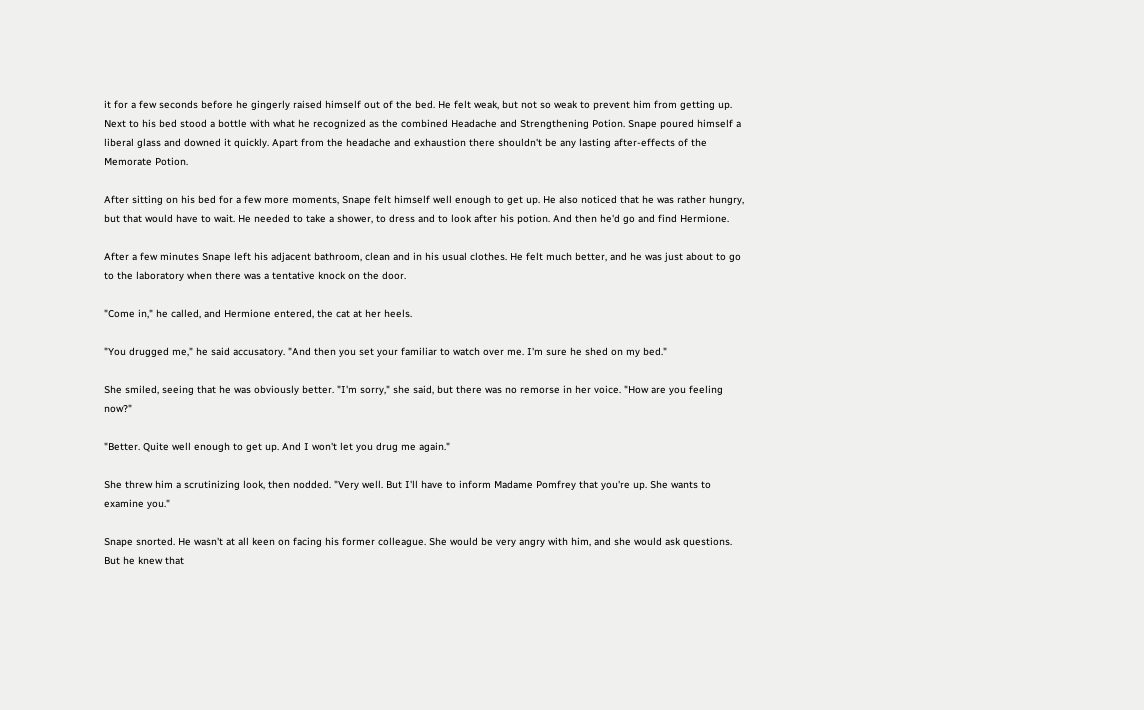it for a few seconds before he gingerly raised himself out of the bed. He felt weak, but not so weak to prevent him from getting up. Next to his bed stood a bottle with what he recognized as the combined Headache and Strengthening Potion. Snape poured himself a liberal glass and downed it quickly. Apart from the headache and exhaustion there shouldn't be any lasting after-effects of the Memorate Potion.

After sitting on his bed for a few more moments, Snape felt himself well enough to get up. He also noticed that he was rather hungry, but that would have to wait. He needed to take a shower, to dress and to look after his potion. And then he'd go and find Hermione.

After a few minutes Snape left his adjacent bathroom, clean and in his usual clothes. He felt much better, and he was just about to go to the laboratory when there was a tentative knock on the door.

"Come in," he called, and Hermione entered, the cat at her heels.

"You drugged me," he said accusatory. "And then you set your familiar to watch over me. I'm sure he shed on my bed."

She smiled, seeing that he was obviously better. "I'm sorry," she said, but there was no remorse in her voice. "How are you feeling now?"

"Better. Quite well enough to get up. And I won't let you drug me again."

She threw him a scrutinizing look, then nodded. "Very well. But I'll have to inform Madame Pomfrey that you're up. She wants to examine you."

Snape snorted. He wasn't at all keen on facing his former colleague. She would be very angry with him, and she would ask questions. But he knew that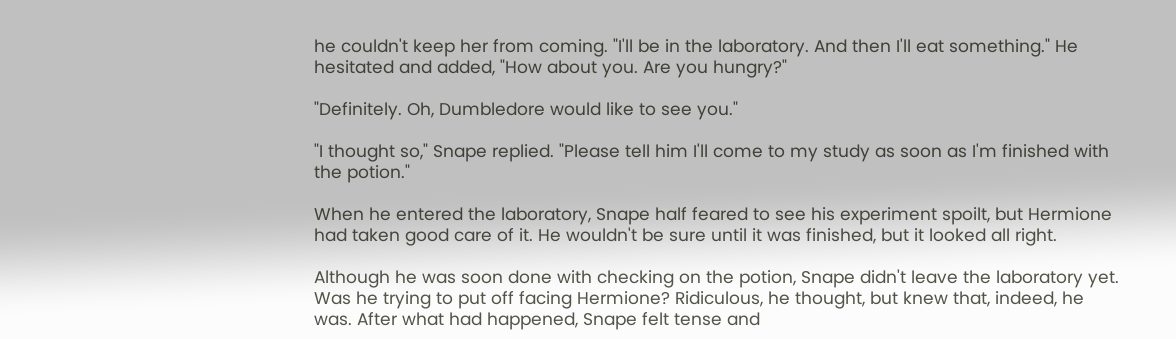he couldn't keep her from coming. "I'll be in the laboratory. And then I'll eat something." He hesitated and added, "How about you. Are you hungry?"

"Definitely. Oh, Dumbledore would like to see you."

"I thought so," Snape replied. "Please tell him I'll come to my study as soon as I'm finished with the potion."

When he entered the laboratory, Snape half feared to see his experiment spoilt, but Hermione had taken good care of it. He wouldn't be sure until it was finished, but it looked all right.

Although he was soon done with checking on the potion, Snape didn't leave the laboratory yet. Was he trying to put off facing Hermione? Ridiculous, he thought, but knew that, indeed, he was. After what had happened, Snape felt tense and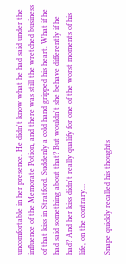uncomfortable in her presence. He didn't know what he had said under the influence of the Memorate Potion, and there was still the wretched business of that kiss in Stratford. Suddenly a cold hand gripped his heart. What if he had said something about that? But wouldn't she behave differently if he had? And her kiss didn't really qualify for one of the worst moments of his life, on the contrary…

Snape quickly recalled his thoughts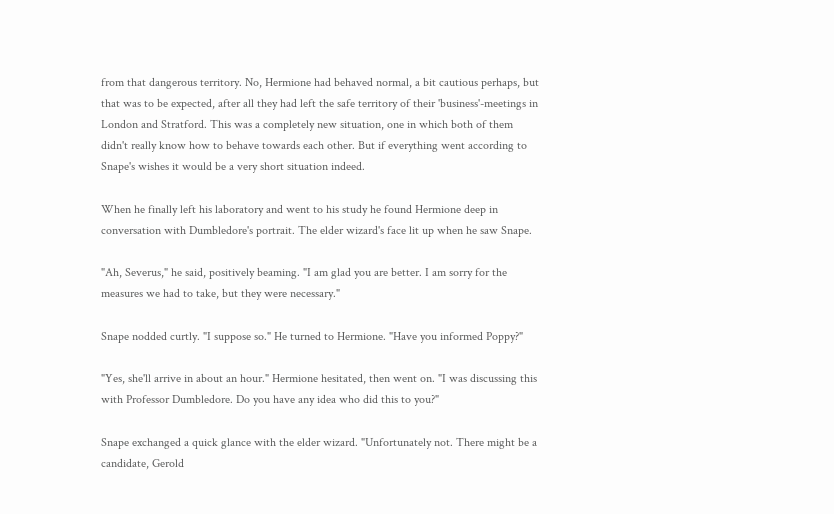from that dangerous territory. No, Hermione had behaved normal, a bit cautious perhaps, but that was to be expected, after all they had left the safe territory of their 'business'-meetings in London and Stratford. This was a completely new situation, one in which both of them didn't really know how to behave towards each other. But if everything went according to Snape's wishes it would be a very short situation indeed.

When he finally left his laboratory and went to his study he found Hermione deep in conversation with Dumbledore's portrait. The elder wizard's face lit up when he saw Snape.

"Ah, Severus," he said, positively beaming. "I am glad you are better. I am sorry for the measures we had to take, but they were necessary."

Snape nodded curtly. "I suppose so." He turned to Hermione. "Have you informed Poppy?"

"Yes, she'll arrive in about an hour." Hermione hesitated, then went on. "I was discussing this with Professor Dumbledore. Do you have any idea who did this to you?"

Snape exchanged a quick glance with the elder wizard. "Unfortunately not. There might be a candidate, Gerold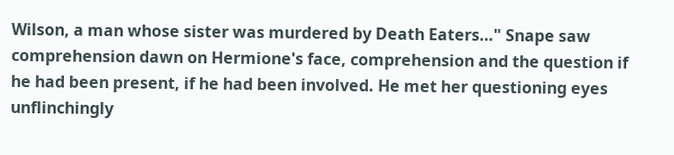Wilson, a man whose sister was murdered by Death Eaters…" Snape saw comprehension dawn on Hermione's face, comprehension and the question if he had been present, if he had been involved. He met her questioning eyes unflinchingly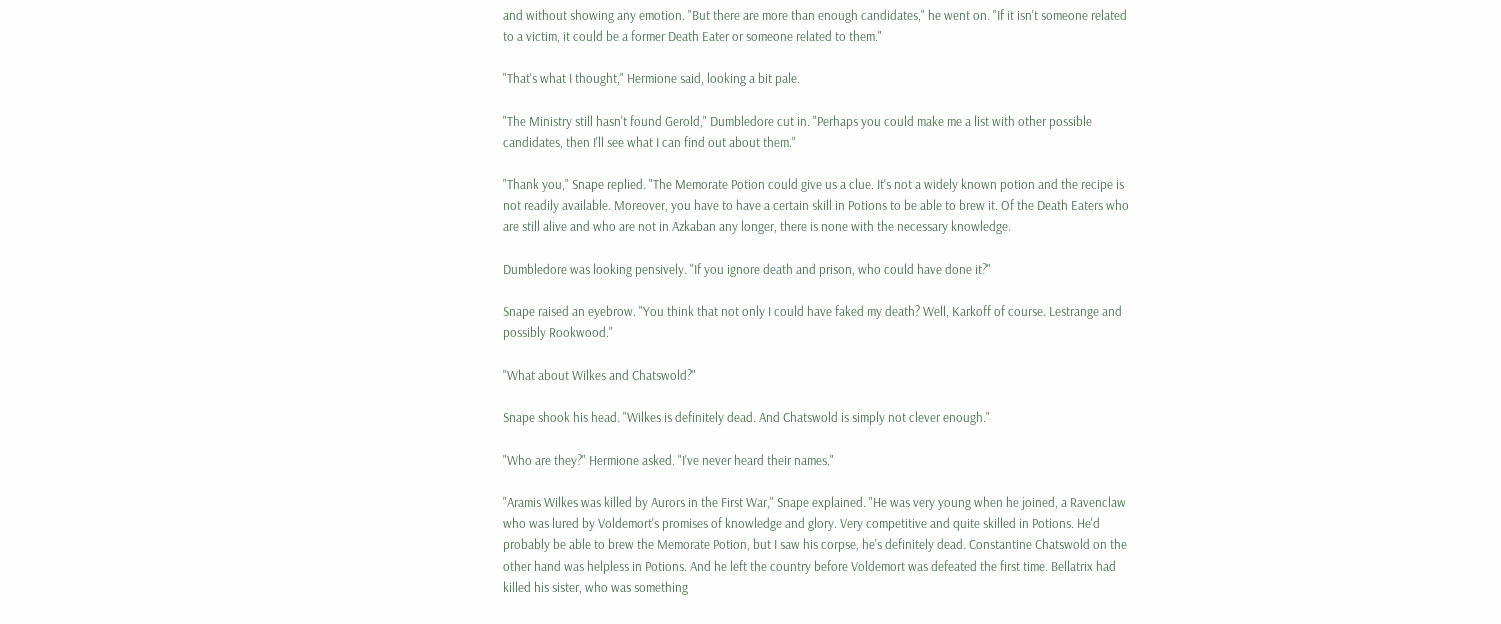and without showing any emotion. "But there are more than enough candidates," he went on. "If it isn't someone related to a victim, it could be a former Death Eater or someone related to them."

"That's what I thought," Hermione said, looking a bit pale.

"The Ministry still hasn't found Gerold," Dumbledore cut in. "Perhaps you could make me a list with other possible candidates, then I'll see what I can find out about them."

"Thank you," Snape replied. "The Memorate Potion could give us a clue. It's not a widely known potion and the recipe is not readily available. Moreover, you have to have a certain skill in Potions to be able to brew it. Of the Death Eaters who are still alive and who are not in Azkaban any longer, there is none with the necessary knowledge.

Dumbledore was looking pensively. "If you ignore death and prison, who could have done it?"

Snape raised an eyebrow. "You think that not only I could have faked my death? Well, Karkoff of course. Lestrange and possibly Rookwood."

"What about Wilkes and Chatswold?"

Snape shook his head. "Wilkes is definitely dead. And Chatswold is simply not clever enough."

"Who are they?" Hermione asked. "I've never heard their names."

"Aramis Wilkes was killed by Aurors in the First War," Snape explained. "He was very young when he joined, a Ravenclaw who was lured by Voldemort's promises of knowledge and glory. Very competitive and quite skilled in Potions. He'd probably be able to brew the Memorate Potion, but I saw his corpse, he's definitely dead. Constantine Chatswold on the other hand was helpless in Potions. And he left the country before Voldemort was defeated the first time. Bellatrix had killed his sister, who was something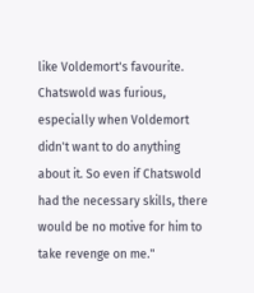like Voldemort's favourite. Chatswold was furious, especially when Voldemort didn't want to do anything about it. So even if Chatswold had the necessary skills, there would be no motive for him to take revenge on me."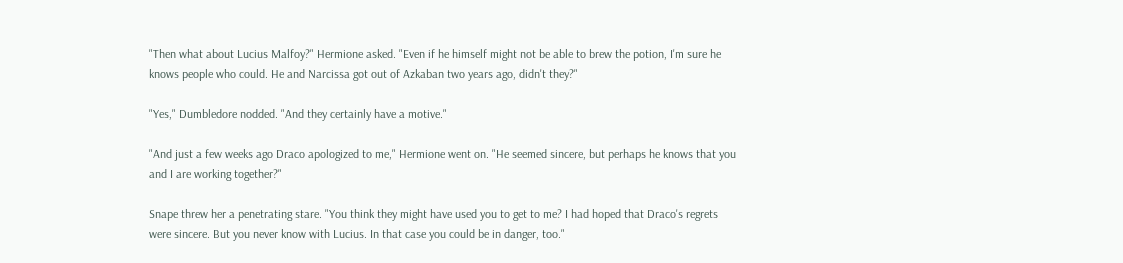"Then what about Lucius Malfoy?" Hermione asked. "Even if he himself might not be able to brew the potion, I'm sure he knows people who could. He and Narcissa got out of Azkaban two years ago, didn't they?"

"Yes," Dumbledore nodded. "And they certainly have a motive."

"And just a few weeks ago Draco apologized to me," Hermione went on. "He seemed sincere, but perhaps he knows that you and I are working together?"

Snape threw her a penetrating stare. "You think they might have used you to get to me? I had hoped that Draco's regrets were sincere. But you never know with Lucius. In that case you could be in danger, too."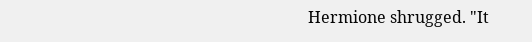Hermione shrugged. "It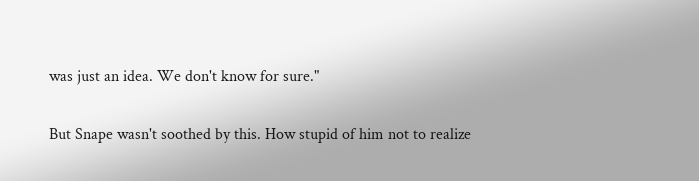was just an idea. We don't know for sure."

But Snape wasn't soothed by this. How stupid of him not to realize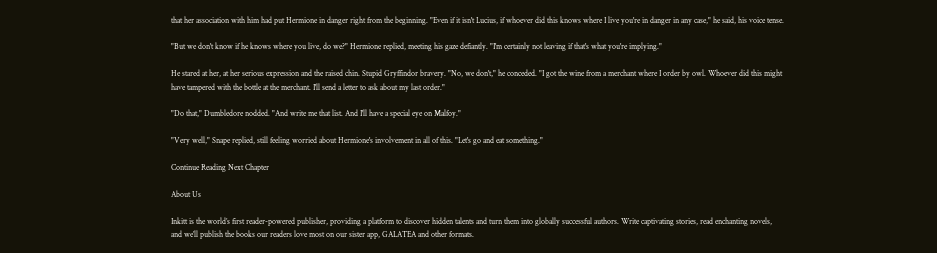that her association with him had put Hermione in danger right from the beginning. "Even if it isn't Lucius, if whoever did this knows where I live you're in danger in any case," he said, his voice tense.

"But we don't know if he knows where you live, do we?" Hermione replied, meeting his gaze defiantly. "I'm certainly not leaving if that's what you're implying."

He stared at her, at her serious expression and the raised chin. Stupid Gryffindor bravery. "No, we don't," he conceded. "I got the wine from a merchant where I order by owl. Whoever did this might have tampered with the bottle at the merchant. I'll send a letter to ask about my last order."

"Do that," Dumbledore nodded. "And write me that list. And I'll have a special eye on Malfoy."

"Very well," Snape replied, still feeling worried about Hermione's involvement in all of this. "Let's go and eat something."

Continue Reading Next Chapter

About Us

Inkitt is the world’s first reader-powered publisher, providing a platform to discover hidden talents and turn them into globally successful authors. Write captivating stories, read enchanting novels, and we’ll publish the books our readers love most on our sister app, GALATEA and other formats.